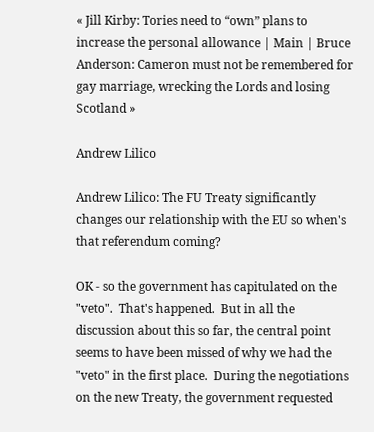« Jill Kirby: Tories need to “own” plans to increase the personal allowance | Main | Bruce Anderson: Cameron must not be remembered for gay marriage, wrecking the Lords and losing Scotland »

Andrew Lilico

Andrew Lilico: The FU Treaty significantly changes our relationship with the EU so when's that referendum coming?

OK - so the government has capitulated on the "veto".  That's happened.  But in all the discussion about this so far, the central point seems to have been missed of why we had the "veto" in the first place.  During the negotiations on the new Treaty, the government requested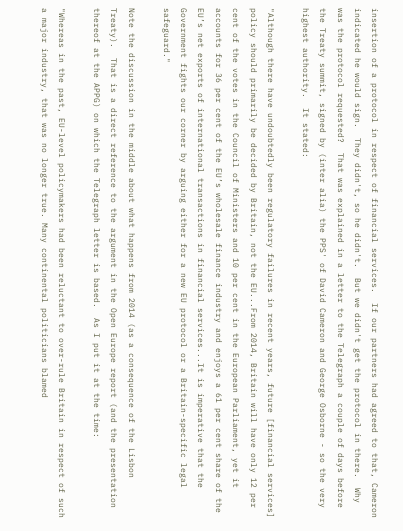insertion of a protocol in respect of financial services.  If our partners had agreed to that, Cameron indicated he would sign.  They didn't, so he didn't.  But we didn't get the protocol in there.  Why was the protocol requested?  That was explained in a letter to the Telegraph a couple of days before the Treaty summit, signed by (inter alia) the PPS' of David Cameron and George Osborne - so the very highest authority.  It stated:

"Although there have undoubtedly been regulatory failures in recent years, future [financial services] policy should primarily be decided by Britain, not the EU...From 2014, Britain will have only 12 per cent of the votes in the Council of Ministers and 10 per cent in the European Parliament, yet it accounts for 36 per cent of the EU’s wholesale finance industry and enjoys a 61 per cent share of the EU’s net exports of international transactions in financial services...It is imperative that the Government fights our corner by arguing either for a new EU protocol or a Britain-specific legal safeguard."

Note the discussion in the middle about what happens from 2014 (as a consequence of the Lisbon Treaty).  That is a direct reference to the argument in the Open Europe report (and the presentation thereof at the APPG) on which the Telegraph letter is based.  As I put it at the time:

"Whereas in the past, EU-level policymakers had been reluctant to over-rule Britain in respect of such a major industry, that was no longer true. Many continental politicians blamed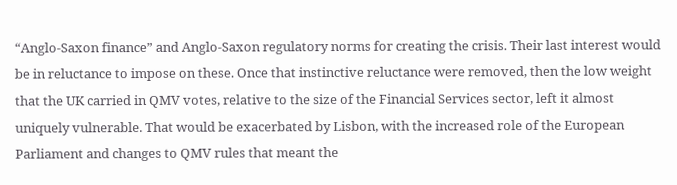“Anglo-Saxon finance” and Anglo-Saxon regulatory norms for creating the crisis. Their last interest would be in reluctance to impose on these. Once that instinctive reluctance were removed, then the low weight that the UK carried in QMV votes, relative to the size of the Financial Services sector, left it almost uniquely vulnerable. That would be exacerbated by Lisbon, with the increased role of the European Parliament and changes to QMV rules that meant the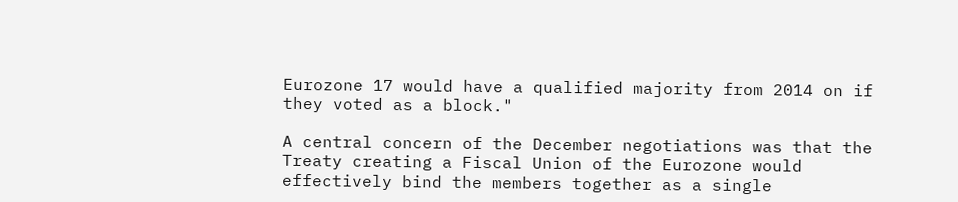Eurozone 17 would have a qualified majority from 2014 on if they voted as a block."

A central concern of the December negotiations was that the Treaty creating a Fiscal Union of the Eurozone would effectively bind the members together as a single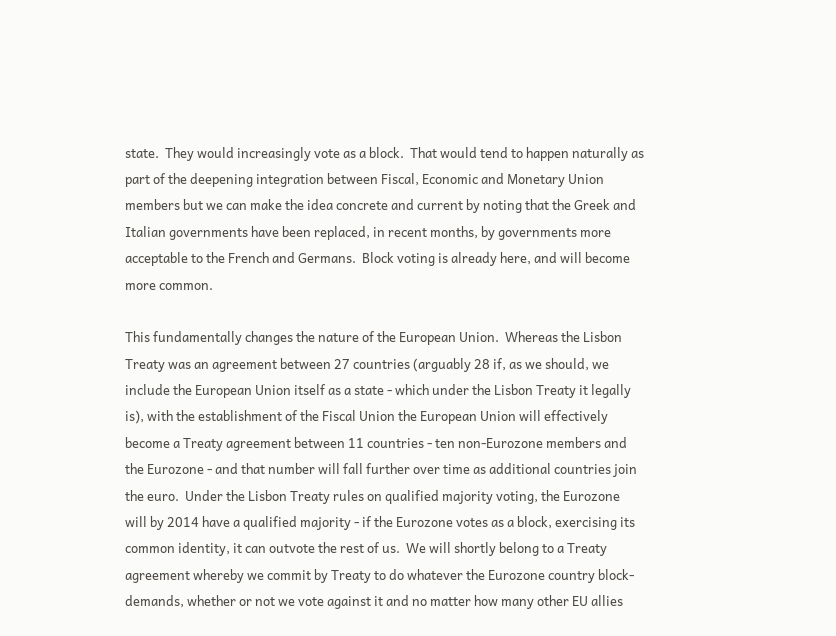state.  They would increasingly vote as a block.  That would tend to happen naturally as part of the deepening integration between Fiscal, Economic and Monetary Union members but we can make the idea concrete and current by noting that the Greek and Italian governments have been replaced, in recent months, by governments more acceptable to the French and Germans.  Block voting is already here, and will become more common.

This fundamentally changes the nature of the European Union.  Whereas the Lisbon Treaty was an agreement between 27 countries (arguably 28 if, as we should, we include the European Union itself as a state - which under the Lisbon Treaty it legally is), with the establishment of the Fiscal Union the European Union will effectively become a Treaty agreement between 11 countries - ten non-Eurozone members and the Eurozone - and that number will fall further over time as additional countries join the euro.  Under the Lisbon Treaty rules on qualified majority voting, the Eurozone will by 2014 have a qualified majority - if the Eurozone votes as a block, exercising its common identity, it can outvote the rest of us.  We will shortly belong to a Treaty agreement whereby we commit by Treaty to do whatever the Eurozone country block-demands, whether or not we vote against it and no matter how many other EU allies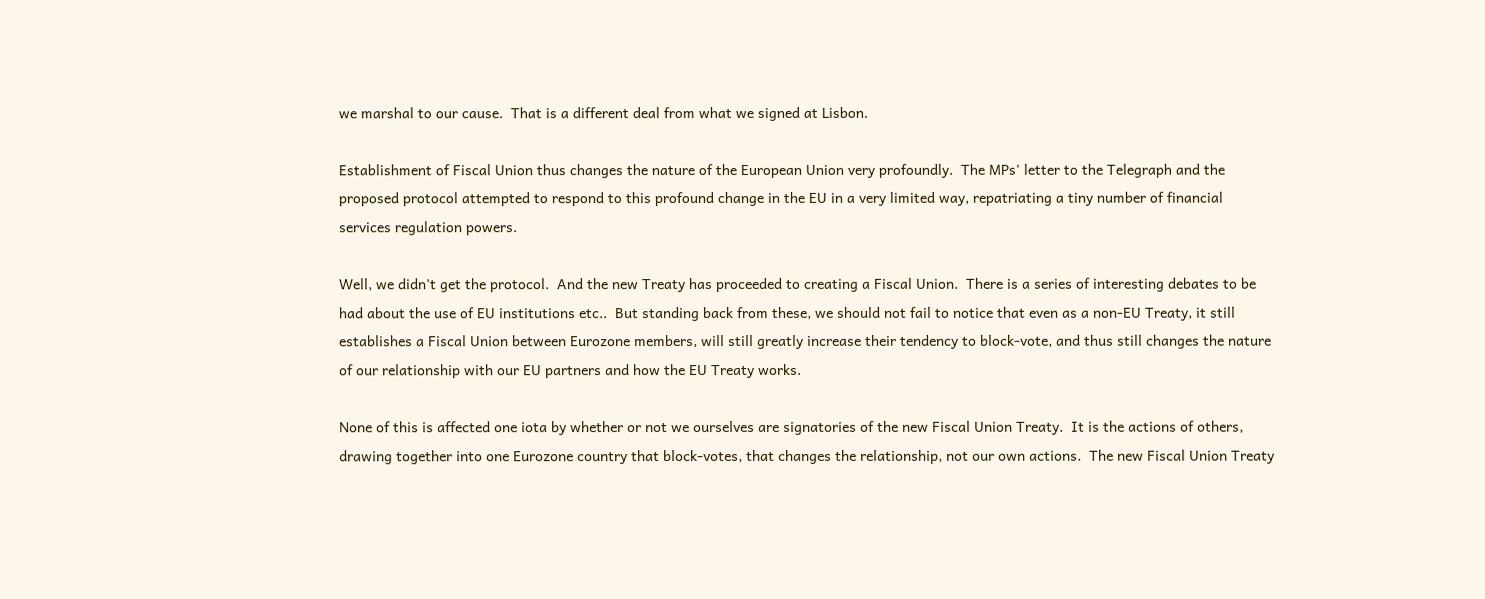we marshal to our cause.  That is a different deal from what we signed at Lisbon.

Establishment of Fiscal Union thus changes the nature of the European Union very profoundly.  The MPs' letter to the Telegraph and the proposed protocol attempted to respond to this profound change in the EU in a very limited way, repatriating a tiny number of financial services regulation powers.

Well, we didn't get the protocol.  And the new Treaty has proceeded to creating a Fiscal Union.  There is a series of interesting debates to be had about the use of EU institutions etc..  But standing back from these, we should not fail to notice that even as a non-EU Treaty, it still establishes a Fiscal Union between Eurozone members, will still greatly increase their tendency to block-vote, and thus still changes the nature of our relationship with our EU partners and how the EU Treaty works.

None of this is affected one iota by whether or not we ourselves are signatories of the new Fiscal Union Treaty.  It is the actions of others, drawing together into one Eurozone country that block-votes, that changes the relationship, not our own actions.  The new Fiscal Union Treaty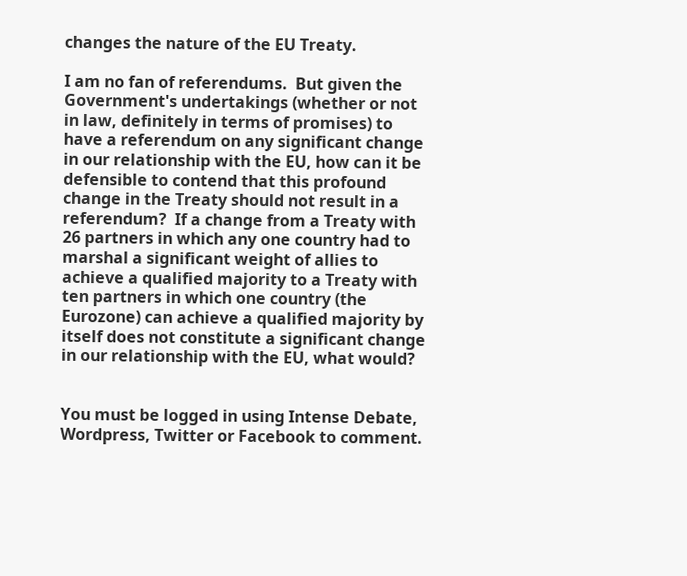changes the nature of the EU Treaty.

I am no fan of referendums.  But given the Government's undertakings (whether or not in law, definitely in terms of promises) to have a referendum on any significant change in our relationship with the EU, how can it be defensible to contend that this profound change in the Treaty should not result in a referendum?  If a change from a Treaty with 26 partners in which any one country had to marshal a significant weight of allies to achieve a qualified majority to a Treaty with ten partners in which one country (the Eurozone) can achieve a qualified majority by itself does not constitute a significant change in our relationship with the EU, what would?


You must be logged in using Intense Debate, Wordpress, Twitter or Facebook to comment.